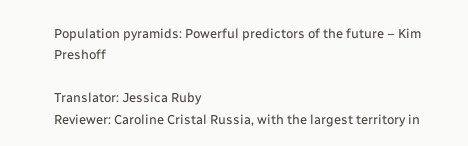Population pyramids: Powerful predictors of the future – Kim Preshoff

Translator: Jessica Ruby
Reviewer: Caroline Cristal Russia, with the largest territory in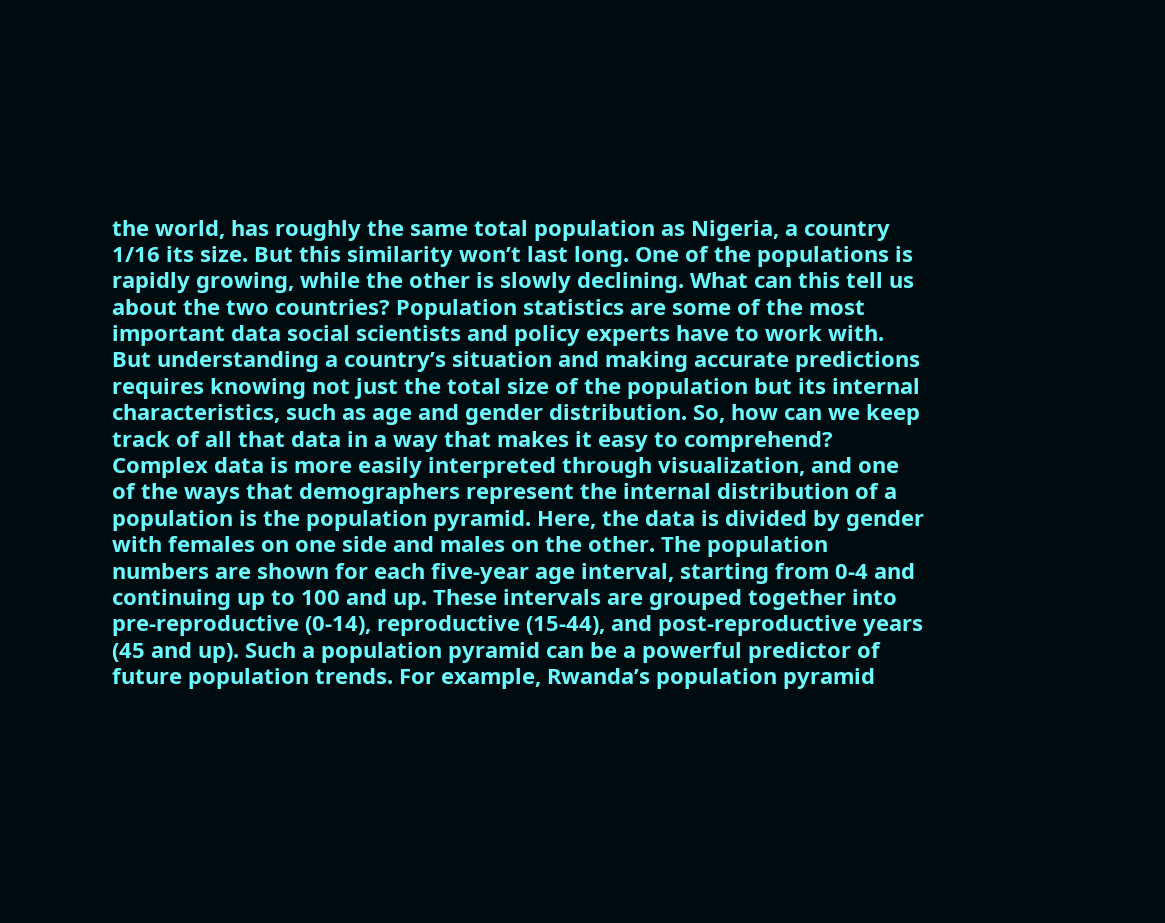the world, has roughly the same total population as Nigeria, a country 1/16 its size. But this similarity won’t last long. One of the populations is rapidly growing, while the other is slowly declining. What can this tell us about the two countries? Population statistics are some of the most important data social scientists and policy experts have to work with. But understanding a country’s situation and making accurate predictions requires knowing not just the total size of the population but its internal characteristics, such as age and gender distribution. So, how can we keep track of all that data in a way that makes it easy to comprehend? Complex data is more easily interpreted through visualization, and one of the ways that demographers represent the internal distribution of a population is the population pyramid. Here, the data is divided by gender with females on one side and males on the other. The population numbers are shown for each five-year age interval, starting from 0-4 and continuing up to 100 and up. These intervals are grouped together into pre-reproductive (0-14), reproductive (15-44), and post-reproductive years (45 and up). Such a population pyramid can be a powerful predictor of future population trends. For example, Rwanda’s population pyramid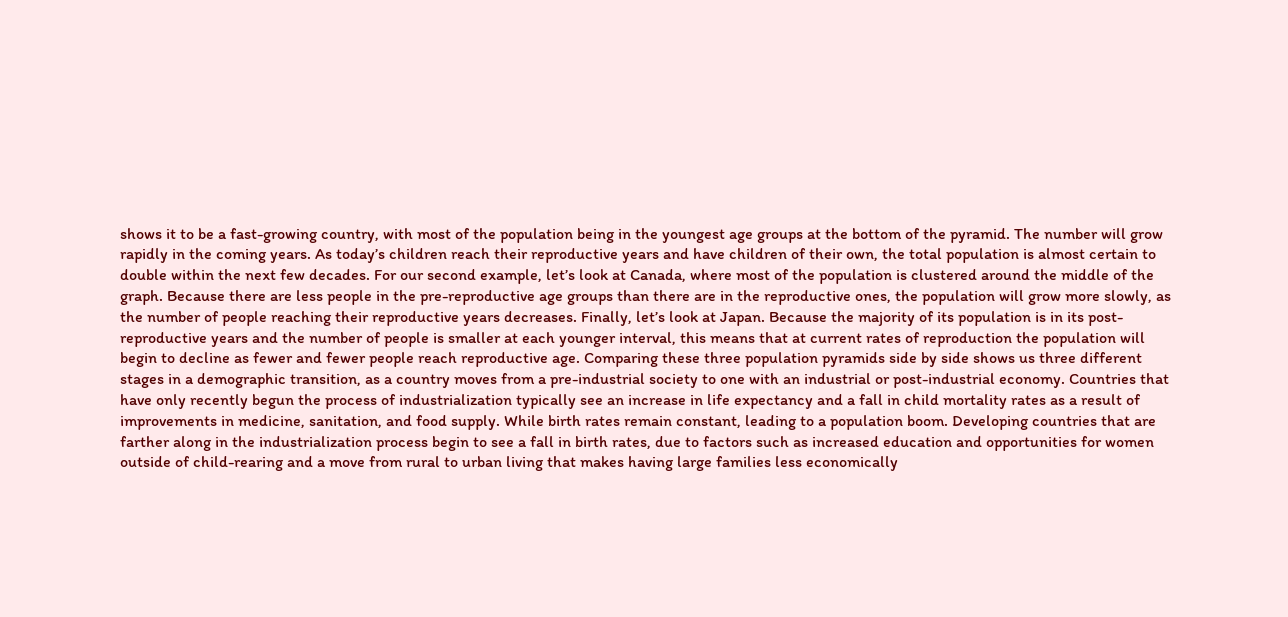shows it to be a fast-growing country, with most of the population being in the youngest age groups at the bottom of the pyramid. The number will grow rapidly in the coming years. As today’s children reach their reproductive years and have children of their own, the total population is almost certain to double within the next few decades. For our second example, let’s look at Canada, where most of the population is clustered around the middle of the graph. Because there are less people in the pre-reproductive age groups than there are in the reproductive ones, the population will grow more slowly, as the number of people reaching their reproductive years decreases. Finally, let’s look at Japan. Because the majority of its population is in its post-reproductive years and the number of people is smaller at each younger interval, this means that at current rates of reproduction the population will begin to decline as fewer and fewer people reach reproductive age. Comparing these three population pyramids side by side shows us three different stages in a demographic transition, as a country moves from a pre-industrial society to one with an industrial or post-industrial economy. Countries that have only recently begun the process of industrialization typically see an increase in life expectancy and a fall in child mortality rates as a result of improvements in medicine, sanitation, and food supply. While birth rates remain constant, leading to a population boom. Developing countries that are farther along in the industrialization process begin to see a fall in birth rates, due to factors such as increased education and opportunities for women outside of child-rearing and a move from rural to urban living that makes having large families less economically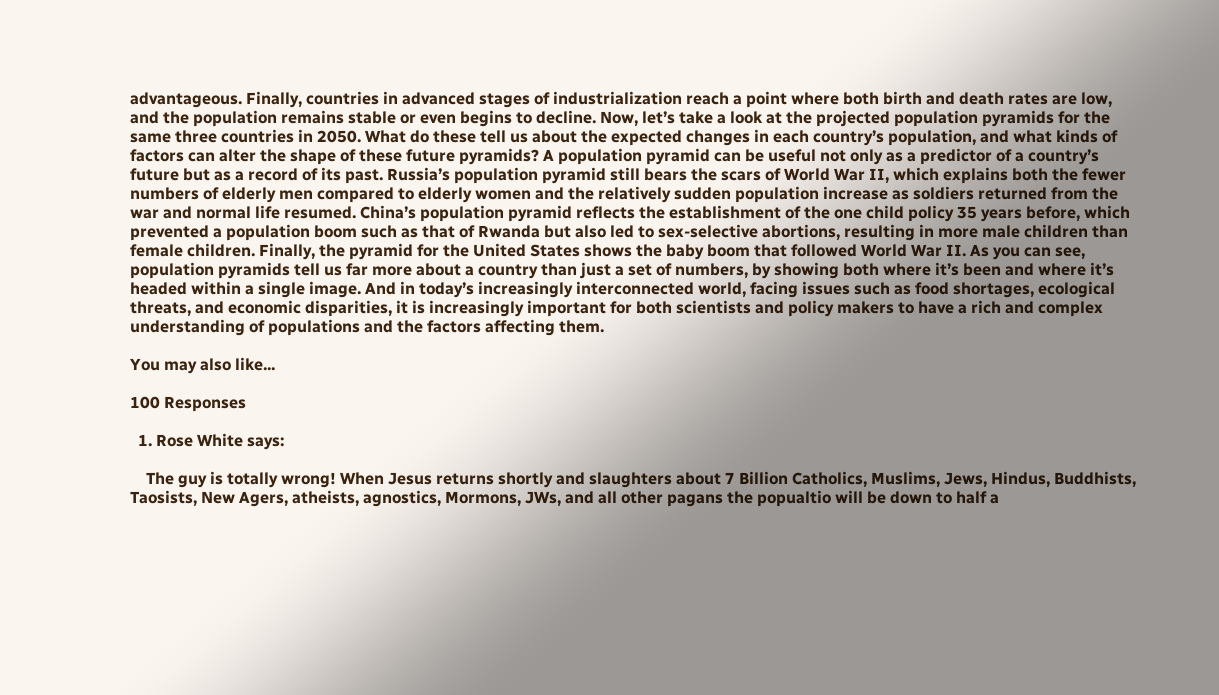advantageous. Finally, countries in advanced stages of industrialization reach a point where both birth and death rates are low, and the population remains stable or even begins to decline. Now, let’s take a look at the projected population pyramids for the same three countries in 2050. What do these tell us about the expected changes in each country’s population, and what kinds of factors can alter the shape of these future pyramids? A population pyramid can be useful not only as a predictor of a country’s future but as a record of its past. Russia’s population pyramid still bears the scars of World War II, which explains both the fewer numbers of elderly men compared to elderly women and the relatively sudden population increase as soldiers returned from the war and normal life resumed. China’s population pyramid reflects the establishment of the one child policy 35 years before, which prevented a population boom such as that of Rwanda but also led to sex-selective abortions, resulting in more male children than female children. Finally, the pyramid for the United States shows the baby boom that followed World War II. As you can see, population pyramids tell us far more about a country than just a set of numbers, by showing both where it’s been and where it’s headed within a single image. And in today’s increasingly interconnected world, facing issues such as food shortages, ecological threats, and economic disparities, it is increasingly important for both scientists and policy makers to have a rich and complex understanding of populations and the factors affecting them.

You may also like...

100 Responses

  1. Rose White says:

    The guy is totally wrong! When Jesus returns shortly and slaughters about 7 Billion Catholics, Muslims, Jews, Hindus, Buddhists, Taosists, New Agers, atheists, agnostics, Mormons, JWs, and all other pagans the popualtio will be down to half a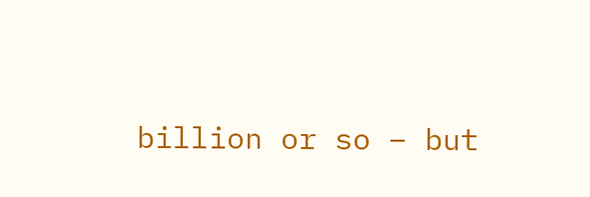billion or so – but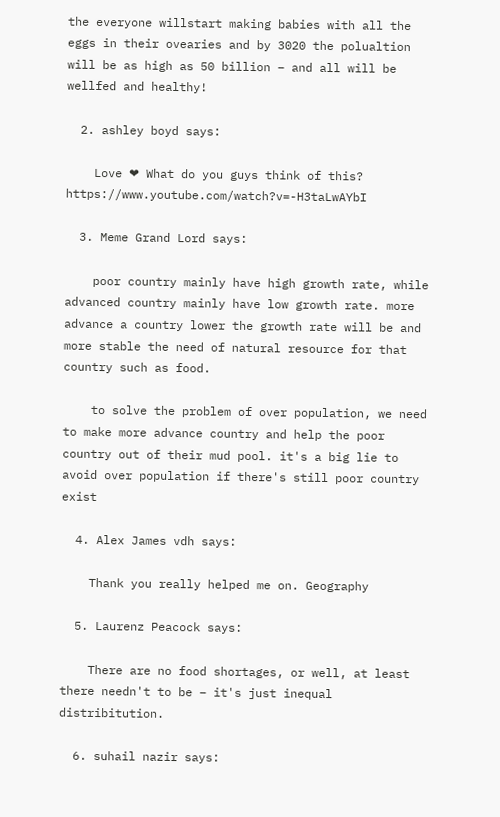the everyone willstart making babies with all the eggs in their ovearies and by 3020 the polualtion will be as high as 50 billion – and all will be wellfed and healthy!

  2. ashley boyd says:

    Love ❤ What do you guys think of this? https://www.youtube.com/watch?v=-H3taLwAYbI

  3. Meme Grand Lord says:

    poor country mainly have high growth rate, while advanced country mainly have low growth rate. more advance a country lower the growth rate will be and more stable the need of natural resource for that country such as food.

    to solve the problem of over population, we need to make more advance country and help the poor country out of their mud pool. it's a big lie to avoid over population if there's still poor country exist

  4. Alex James vdh says:

    Thank you really helped me on. Geography

  5. Laurenz Peacock says:

    There are no food shortages, or well, at least there needn't to be – it's just inequal distribitution.

  6. suhail nazir says: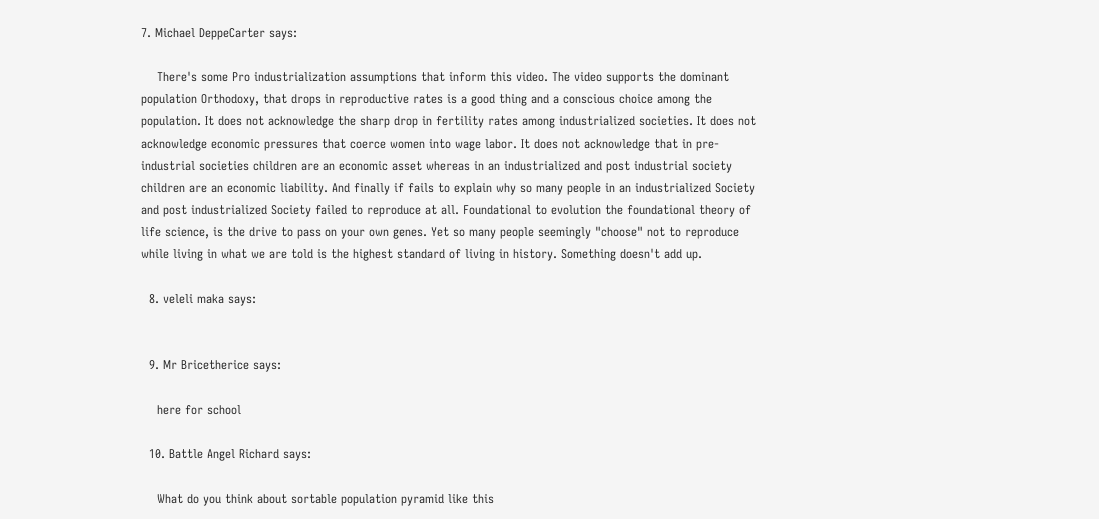7. Michael DeppeCarter says:

    There's some Pro industrialization assumptions that inform this video. The video supports the dominant population Orthodoxy, that drops in reproductive rates is a good thing and a conscious choice among the population. It does not acknowledge the sharp drop in fertility rates among industrialized societies. It does not acknowledge economic pressures that coerce women into wage labor. It does not acknowledge that in pre-industrial societies children are an economic asset whereas in an industrialized and post industrial society children are an economic liability. And finally if fails to explain why so many people in an industrialized Society and post industrialized Society failed to reproduce at all. Foundational to evolution the foundational theory of life science, is the drive to pass on your own genes. Yet so many people seemingly "choose" not to reproduce while living in what we are told is the highest standard of living in history. Something doesn't add up.

  8. veleli maka says:


  9. Mr Bricetherice says:

    here for school

  10. Battle Angel Richard says:

    What do you think about sortable population pyramid like this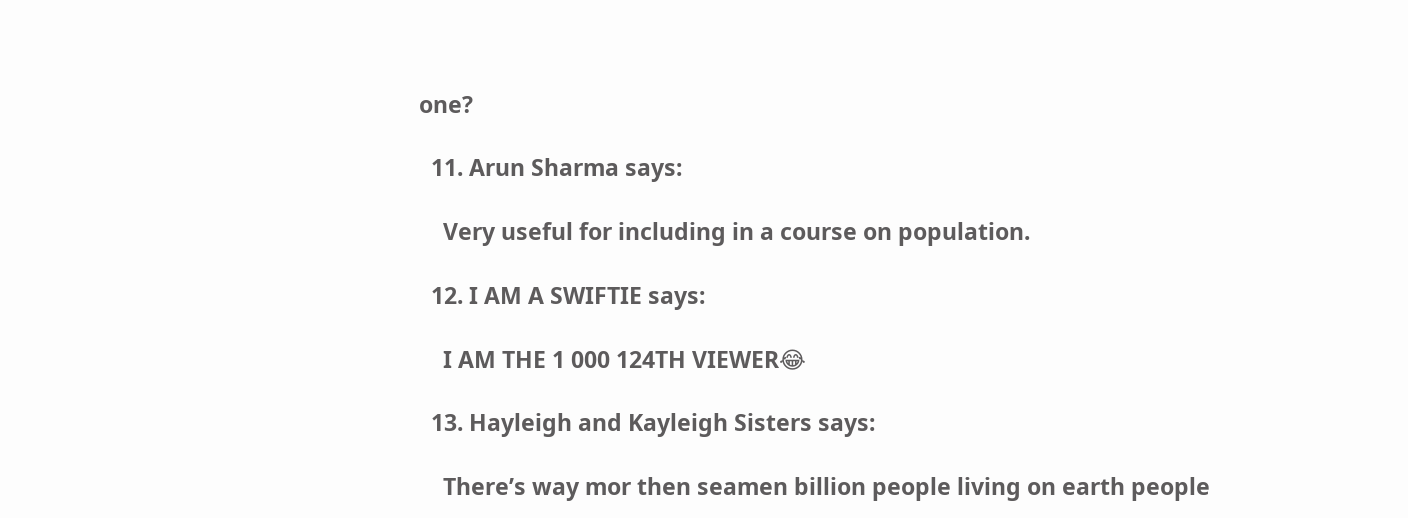one?

  11. Arun Sharma says:

    Very useful for including in a course on population.

  12. I AM A SWIFTIE says:

    I AM THE 1 000 124TH VIEWER😂

  13. Hayleigh and Kayleigh Sisters says:

    There’s way mor then seamen billion people living on earth people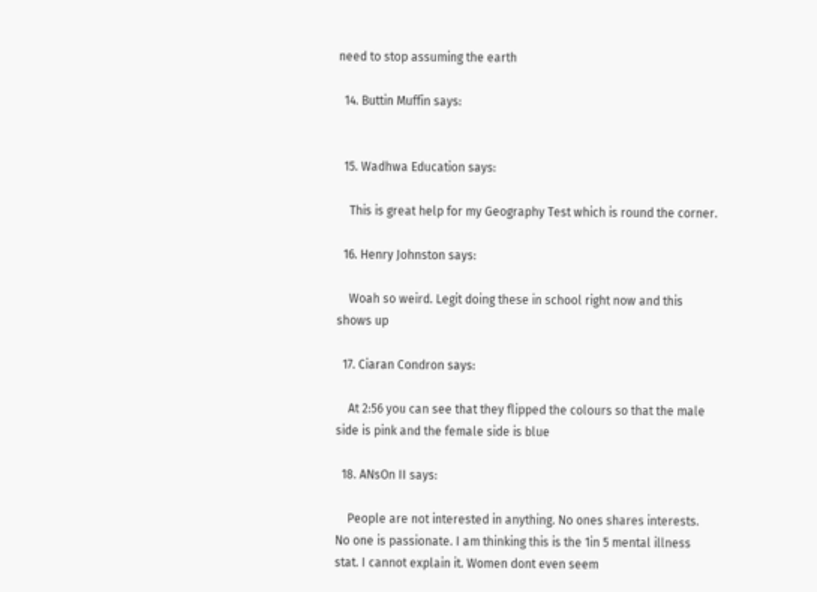need to stop assuming the earth

  14. Buttin Muffin says:


  15. Wadhwa Education says:

    This is great help for my Geography Test which is round the corner.

  16. Henry Johnston says:

    Woah so weird. Legit doing these in school right now and this shows up

  17. Ciaran Condron says:

    At 2:56 you can see that they flipped the colours so that the male side is pink and the female side is blue

  18. ANsOn II says:

    People are not interested in anything. No ones shares interests. No one is passionate. I am thinking this is the 1in 5 mental illness stat. I cannot explain it. Women dont even seem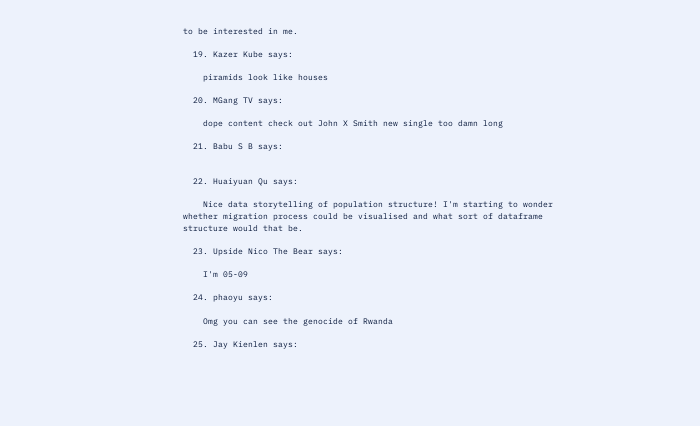to be interested in me.

  19. Kazer Kube says:

    piramids look like houses

  20. MGang TV says:

    dope content check out John X Smith new single too damn long

  21. Babu S B says:


  22. Huaiyuan Qu says:

    Nice data storytelling of population structure! I'm starting to wonder whether migration process could be visualised and what sort of dataframe structure would that be.

  23. Upside Nico The Bear says:

    I'm 05-09

  24. phaoyu says:

    Omg you can see the genocide of Rwanda

  25. Jay Kienlen says: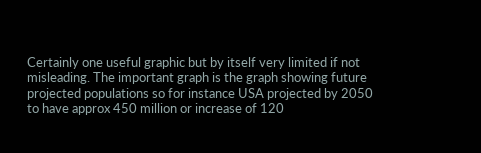Certainly one useful graphic but by itself very limited if not misleading. The important graph is the graph showing future projected populations so for instance USA projected by 2050 to have approx 450 million or increase of 120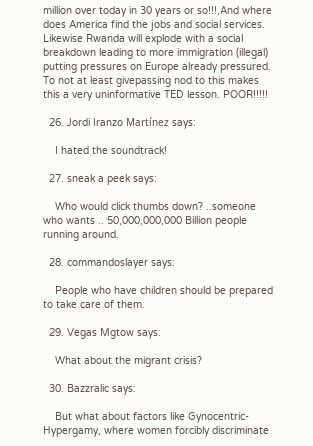million over today in 30 years or so!!!,And where does America find the jobs and social services. Likewise Rwanda will explode with a social breakdown leading to more immigration (illegal) putting pressures on Europe already pressured. To not at least givepassing nod to this makes this a very uninformative TED lesson. POOR!!!!!

  26. Jordi Iranzo Martínez says:

    I hated the soundtrack!

  27. sneak a peek says:

    Who would click thumbs down? ..someone who wants .. 50,000,000,000 Billion people running around.

  28. commandoslayer says:

    People who have children should be prepared to take care of them.

  29. Vegas Mgtow says:

    What about the migrant crisis?

  30. Bazzralic says:

    But what about factors like Gynocentric-Hypergamy, where women forcibly discriminate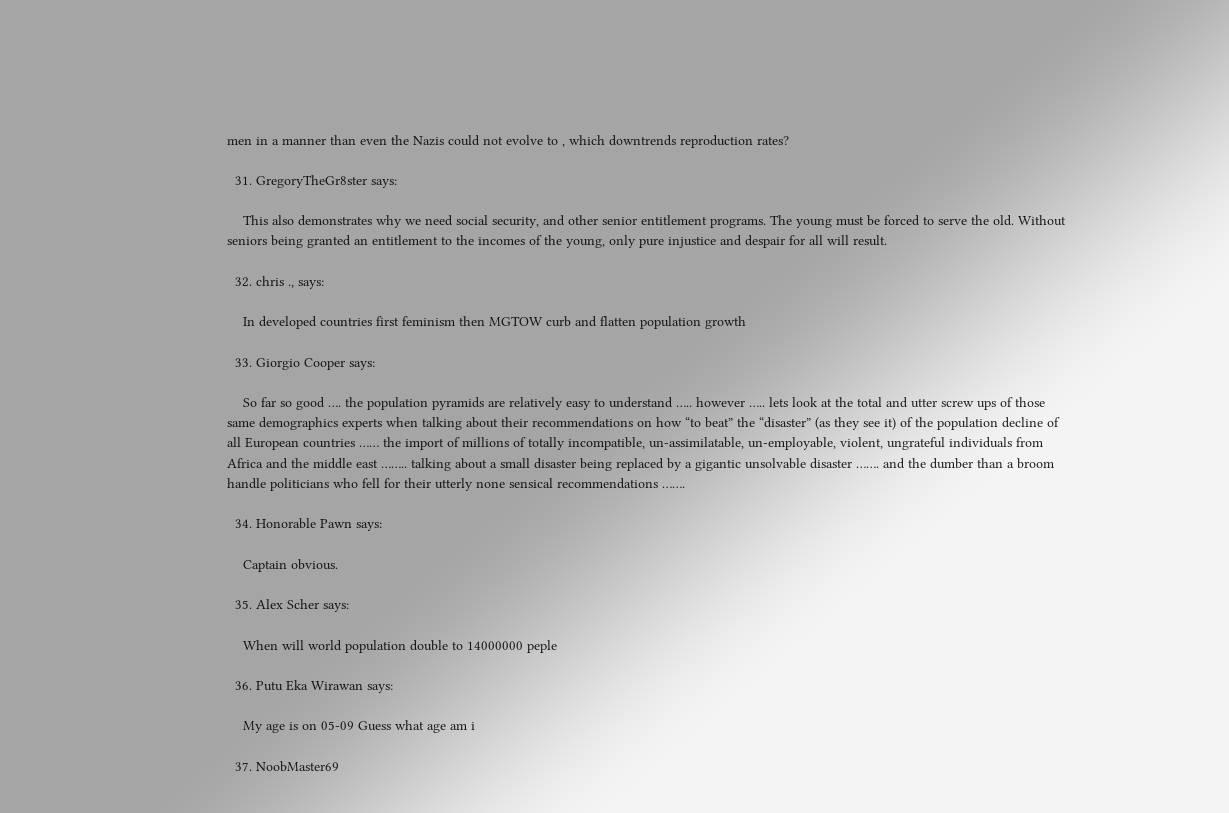men in a manner than even the Nazis could not evolve to , which downtrends reproduction rates?

  31. GregoryTheGr8ster says:

    This also demonstrates why we need social security, and other senior entitlement programs. The young must be forced to serve the old. Without seniors being granted an entitlement to the incomes of the young, only pure injustice and despair for all will result.

  32. chris ., says:

    In developed countries first feminism then MGTOW curb and flatten population growth

  33. Giorgio Cooper says:

    So far so good …. the population pyramids are relatively easy to understand ….. however ….. lets look at the total and utter screw ups of those same demographics experts when talking about their recommendations on how “to beat” the “disaster” (as they see it) of the population decline of all European countries …… the import of millions of totally incompatible, un-assimilatable, un-employable, violent, ungrateful individuals from Africa and the middle east …….. talking about a small disaster being replaced by a gigantic unsolvable disaster ……. and the dumber than a broom handle politicians who fell for their utterly none sensical recommendations …….

  34. Honorable Pawn says:

    Captain obvious.

  35. Alex Scher says:

    When will world population double to 14000000 peple

  36. Putu Eka Wirawan says:

    My age is on 05-09 Guess what age am i

  37. NoobMaster69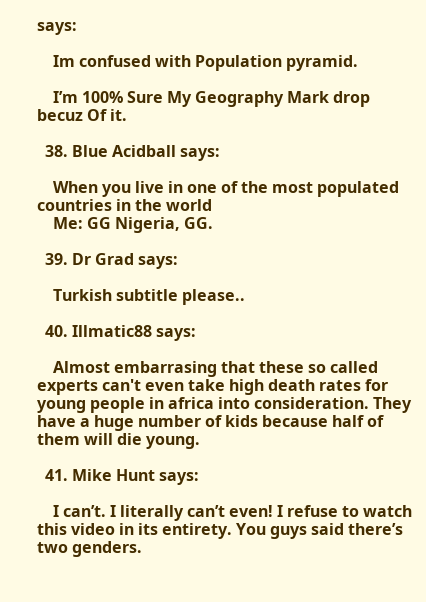says:

    Im confused with Population pyramid.

    I’m 100% Sure My Geography Mark drop becuz Of it.

  38. Blue Acidball says:

    When you live in one of the most populated countries in the world
    Me: GG Nigeria, GG.

  39. Dr Grad says:

    Turkish subtitle please..

  40. Illmatic88 says:

    Almost embarrasing that these so called experts can't even take high death rates for young people in africa into consideration. They have a huge number of kids because half of them will die young.

  41. Mike Hunt says:

    I can’t. I literally can’t even! I refuse to watch this video in its entirety. You guys said there’s two genders.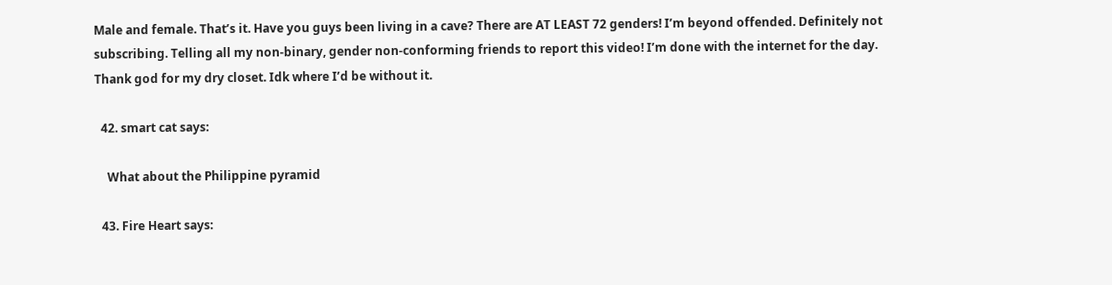Male and female. That’s it. Have you guys been living in a cave? There are AT LEAST 72 genders! I’m beyond offended. Definitely not subscribing. Telling all my non-binary, gender non-conforming friends to report this video! I’m done with the internet for the day. Thank god for my dry closet. Idk where I’d be without it.

  42. smart cat says:

    What about the Philippine pyramid

  43. Fire Heart says: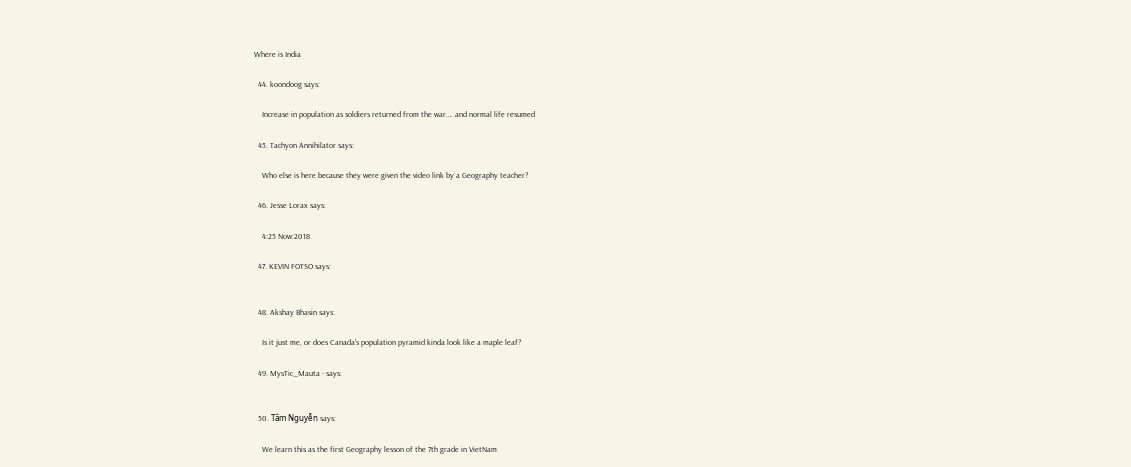Where is India

  44. koondoog says:

    Increase in population as soldiers returned from the war…. and normal life resumed

  45. Tachyon Annihilator says:

    Who else is here because they were given the video link by a Geography teacher?

  46. Jesse Lorax says:

    4:25 Now:2018

  47. KEVIN FOTSO says:


  48. Akshay Bhasin says:

    Is it just me, or does Canada's population pyramid kinda look like a maple leaf?

  49. MysTic_Mauta - says:


  50. Tâm Nguyễn says:

    We learn this as the first Geography lesson of the 7th grade in VietNam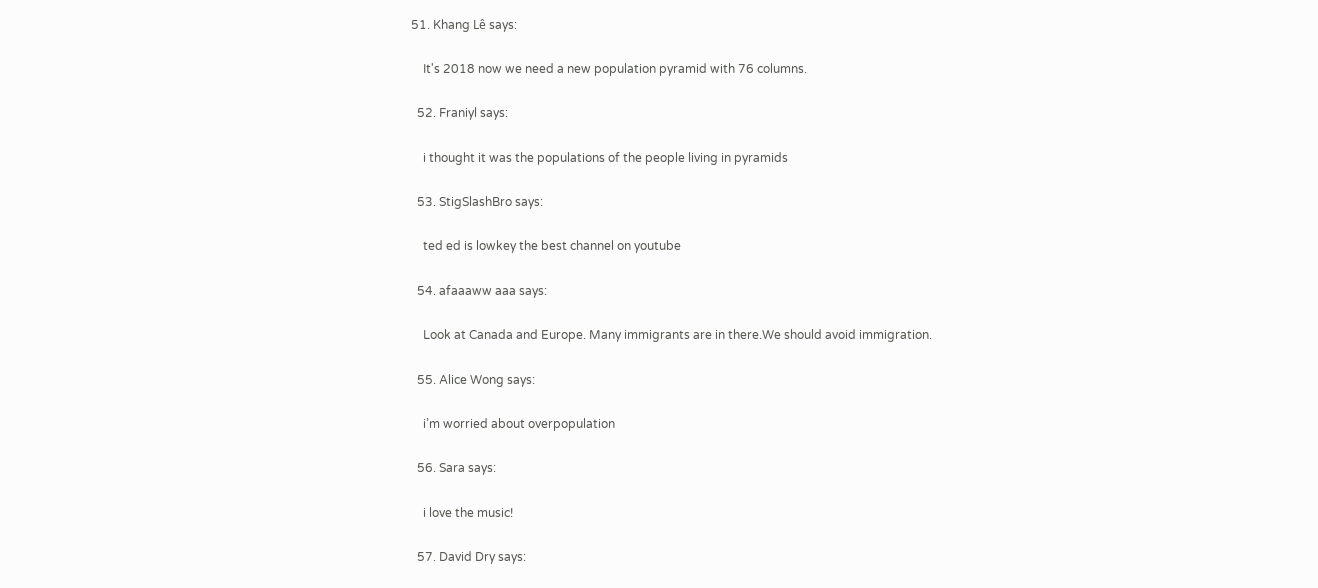51. Khang Lê says:

    It's 2018 now we need a new population pyramid with 76 columns.

  52. Franiyl says:

    i thought it was the populations of the people living in pyramids

  53. StigSlashBro says:

    ted ed is lowkey the best channel on youtube

  54. afaaaww aaa says:

    Look at Canada and Europe. Many immigrants are in there.We should avoid immigration.

  55. Alice Wong says:

    i’m worried about overpopulation

  56. Sara says:

    i love the music!

  57. David Dry says: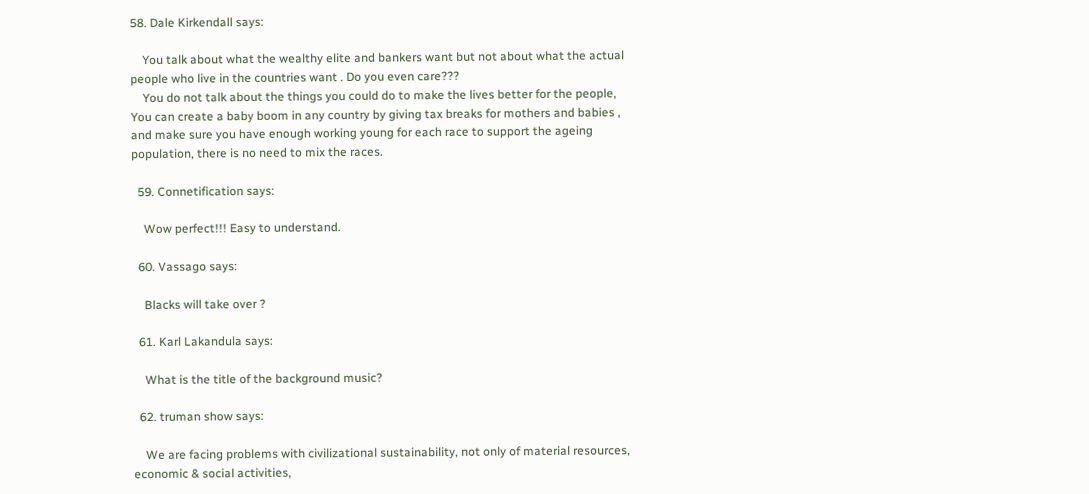58. Dale Kirkendall says:

    You talk about what the wealthy elite and bankers want but not about what the actual people who live in the countries want . Do you even care???
    You do not talk about the things you could do to make the lives better for the people, You can create a baby boom in any country by giving tax breaks for mothers and babies , and make sure you have enough working young for each race to support the ageing population, there is no need to mix the races.

  59. Connetification says:

    Wow perfect!!! Easy to understand.

  60. Vassago says:

    Blacks will take over ?

  61. Karl Lakandula says:

    What is the title of the background music?

  62. truman show says:

    We are facing problems with civilizational sustainability, not only of material resources, economic & social activities,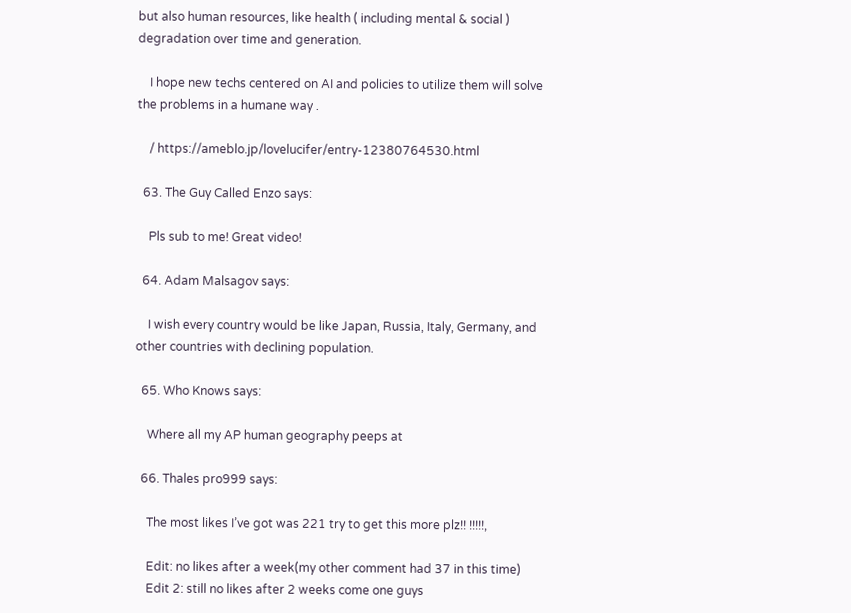but also human resources, like health ( including mental & social ) degradation over time and generation.

    I hope new techs centered on AI and policies to utilize them will solve the problems in a humane way .

    / https://ameblo.jp/lovelucifer/entry-12380764530.html

  63. The Guy Called Enzo says:

    Pls sub to me! Great video!

  64. Adam Malsagov says:

    I wish every country would be like Japan, Russia, Italy, Germany, and other countries with declining population.

  65. Who Knows says:

    Where all my AP human geography peeps at

  66. Thales pro999 says:

    The most likes I’ve got was 221 try to get this more plz!! !!!!!,

    Edit: no likes after a week(my other comment had 37 in this time)
    Edit 2: still no likes after 2 weeks come one guys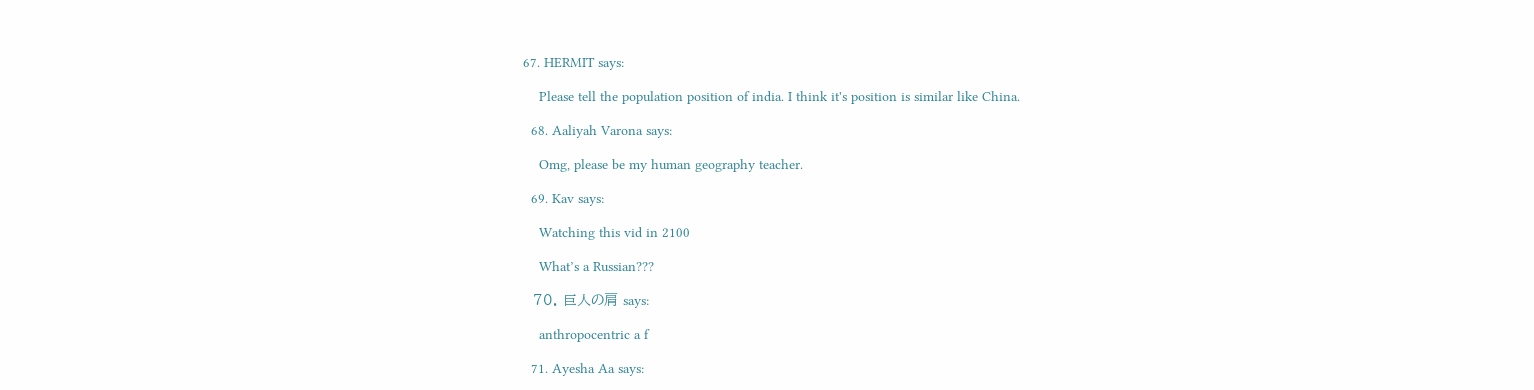67. HERMIT says:

    Please tell the population position of india. I think it's position is similar like China.

  68. Aaliyah Varona says:

    Omg, please be my human geography teacher.

  69. Kav says:

    Watching this vid in 2100

    What’s a Russian???

  70. 巨人の肩 says:

    anthropocentric a f

  71. Ayesha Aa says: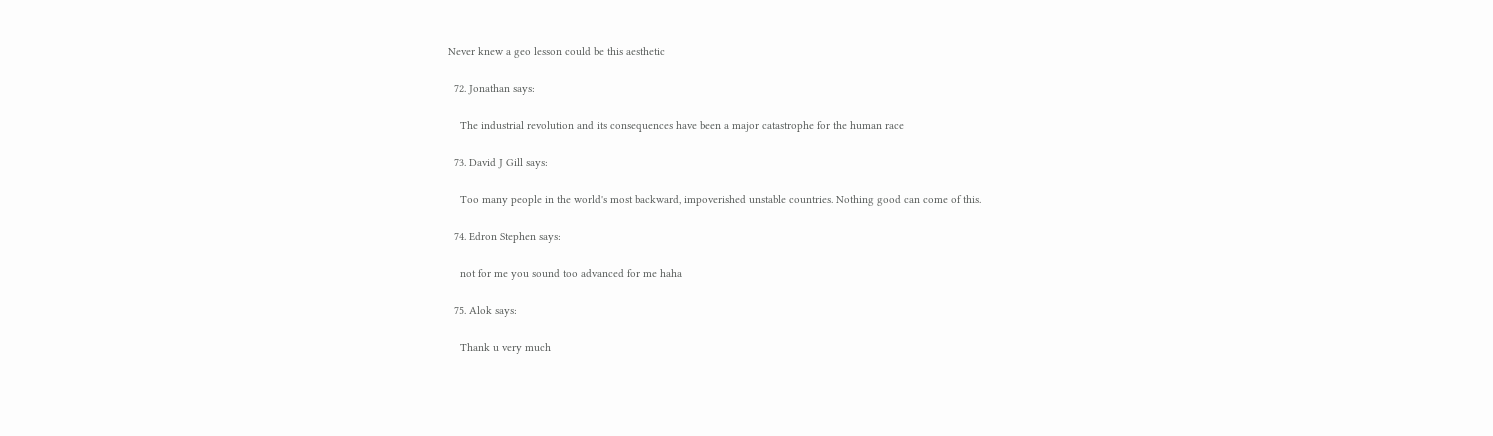Never knew a geo lesson could be this aesthetic

  72. Jonathan says:

    The industrial revolution and its consequences have been a major catastrophe for the human race

  73. David J Gill says:

    Too many people in the world's most backward, impoverished unstable countries. Nothing good can come of this.

  74. Edron Stephen says:

    not for me you sound too advanced for me haha

  75. Alok says:

    Thank u very much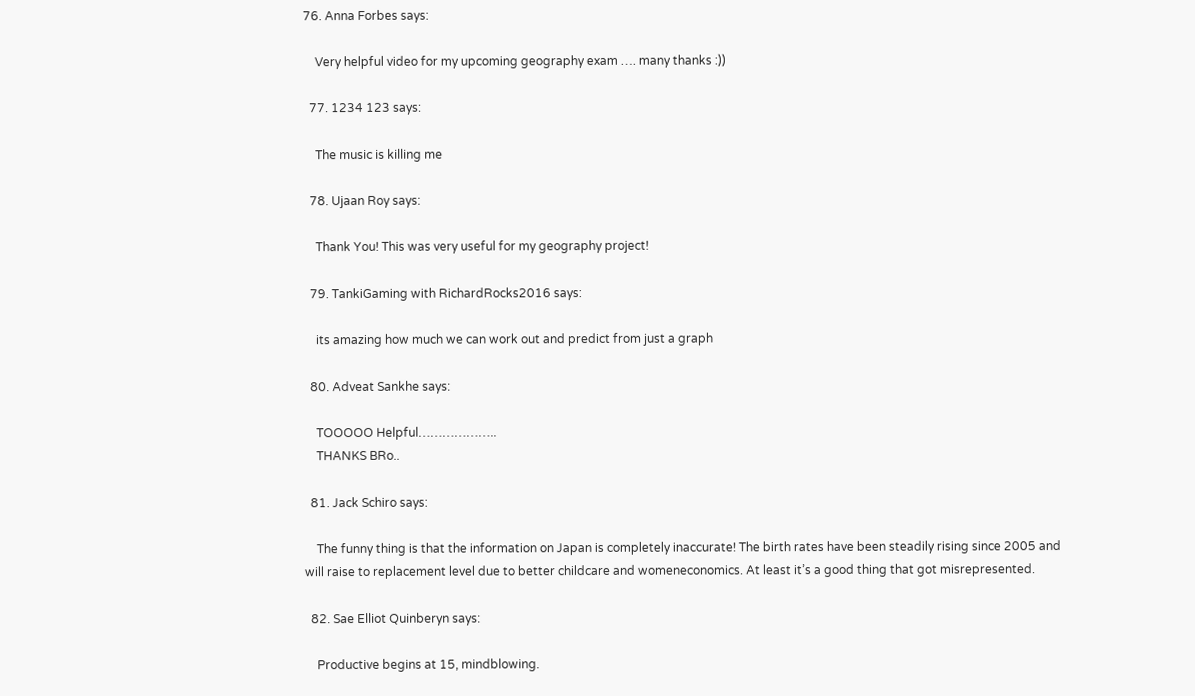76. Anna Forbes says:

    Very helpful video for my upcoming geography exam …. many thanks :))

  77. 1234 123 says:

    The music is killing me

  78. Ujaan Roy says:

    Thank You! This was very useful for my geography project!

  79. TankiGaming with RichardRocks2016 says:

    its amazing how much we can work out and predict from just a graph

  80. Adveat Sankhe says:

    TOOOOO Helpful………………..
    THANKS BRo..

  81. Jack Schiro says:

    The funny thing is that the information on Japan is completely inaccurate! The birth rates have been steadily rising since 2005 and will raise to replacement level due to better childcare and womeneconomics. At least it’s a good thing that got misrepresented.

  82. Sae Elliot Quinberyn says:

    Productive begins at 15, mindblowing.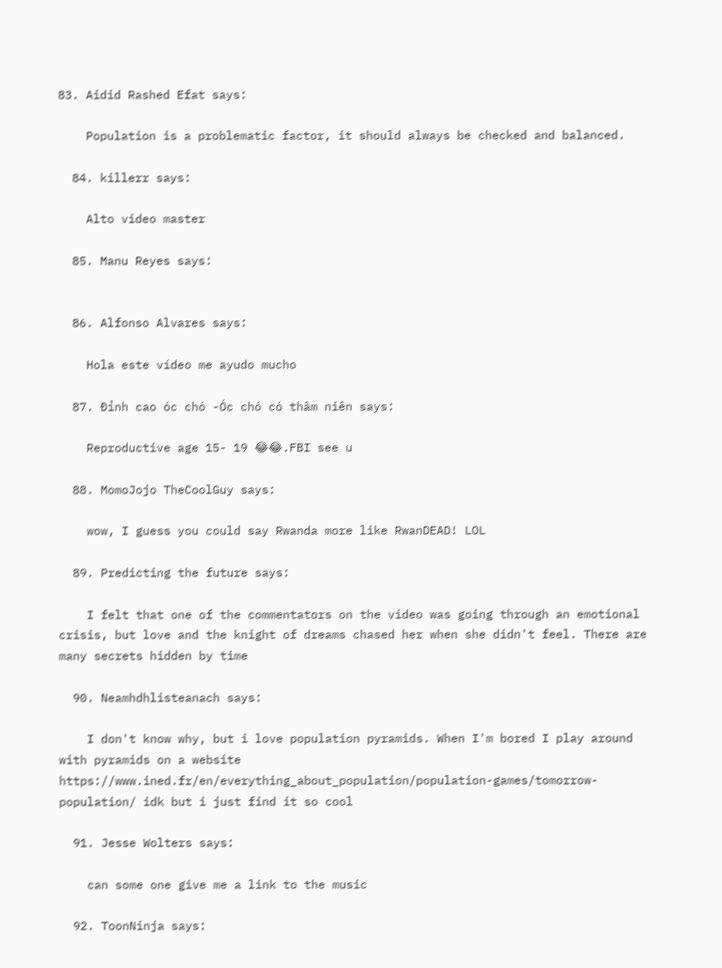83. Aidid Rashed Efat says:

    Population is a problematic factor, it should always be checked and balanced.

  84. killerr says:

    Alto video master

  85. Manu Reyes says:


  86. Alfonso Alvares says:

    Hola este vídeo me ayudo mucho

  87. Đỉnh cao óc chó -Óc chó có thâm niên says:

    Reproductive age 15- 19 😂😂.FBI see u

  88. MomoJojo TheCoolGuy says:

    wow, I guess you could say Rwanda more like RwanDEAD! LOL

  89. Predicting the future says:

    I felt that one of the commentators on the video was going through an emotional crisis, but love and the knight of dreams chased her when she didn't feel. There are many secrets hidden by time

  90. Neamhdhlisteanach says:

    I don't know why, but i love population pyramids. When I'm bored I play around with pyramids on a website https://www.ined.fr/en/everything_about_population/population-games/tomorrow-population/ idk but i just find it so cool

  91. Jesse Wolters says:

    can some one give me a link to the music

  92. ToonNinja says: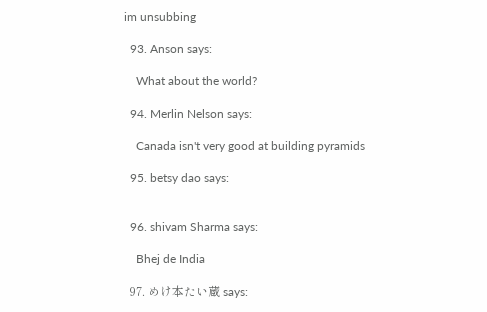im unsubbing

  93. Anson says:

    What about the world?

  94. Merlin Nelson says:

    Canada isn't very good at building pyramids

  95. betsy dao says:


  96. shivam Sharma says:

    Bhej de India

  97. めけ本たい蔵 says: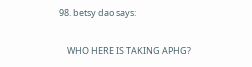98. betsy dao says:

    WHO HERE IS TAKING APHG?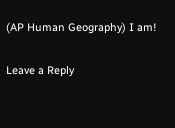(AP Human Geography) I am!

Leave a Reply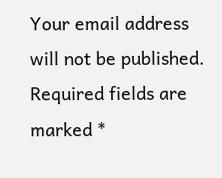Your email address will not be published. Required fields are marked *